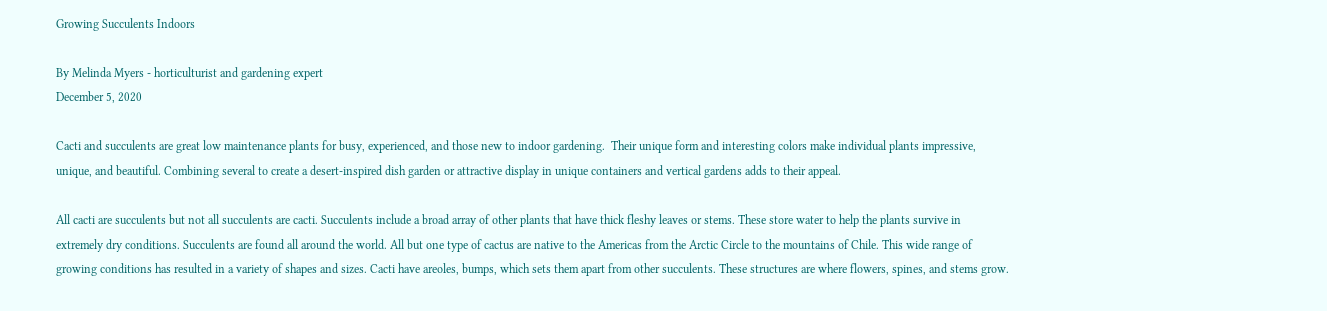Growing Succulents Indoors

By Melinda Myers - horticulturist and gardening expert
December 5, 2020

Cacti and succulents are great low maintenance plants for busy, experienced, and those new to indoor gardening.  Their unique form and interesting colors make individual plants impressive, unique, and beautiful. Combining several to create a desert-inspired dish garden or attractive display in unique containers and vertical gardens adds to their appeal.

All cacti are succulents but not all succulents are cacti. Succulents include a broad array of other plants that have thick fleshy leaves or stems. These store water to help the plants survive in extremely dry conditions. Succulents are found all around the world. All but one type of cactus are native to the Americas from the Arctic Circle to the mountains of Chile. This wide range of growing conditions has resulted in a variety of shapes and sizes. Cacti have areoles, bumps, which sets them apart from other succulents. These structures are where flowers, spines, and stems grow.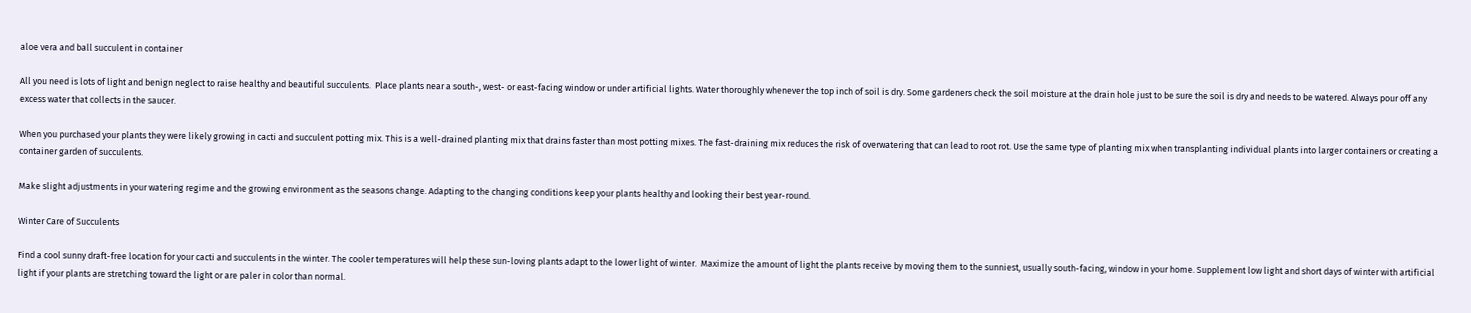aloe vera and ball succulent in container

All you need is lots of light and benign neglect to raise healthy and beautiful succulents.  Place plants near a south-, west- or east-facing window or under artificial lights. Water thoroughly whenever the top inch of soil is dry. Some gardeners check the soil moisture at the drain hole just to be sure the soil is dry and needs to be watered. Always pour off any excess water that collects in the saucer.

When you purchased your plants they were likely growing in cacti and succulent potting mix. This is a well-drained planting mix that drains faster than most potting mixes. The fast-draining mix reduces the risk of overwatering that can lead to root rot. Use the same type of planting mix when transplanting individual plants into larger containers or creating a container garden of succulents.

Make slight adjustments in your watering regime and the growing environment as the seasons change. Adapting to the changing conditions keep your plants healthy and looking their best year-round.

Winter Care of Succulents

Find a cool sunny draft-free location for your cacti and succulents in the winter. The cooler temperatures will help these sun-loving plants adapt to the lower light of winter.  Maximize the amount of light the plants receive by moving them to the sunniest, usually south-facing, window in your home. Supplement low light and short days of winter with artificial light if your plants are stretching toward the light or are paler in color than normal.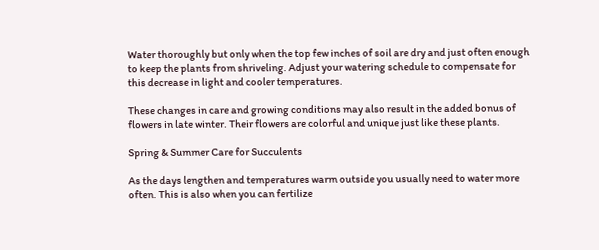Water thoroughly but only when the top few inches of soil are dry and just often enough to keep the plants from shriveling. Adjust your watering schedule to compensate for this decrease in light and cooler temperatures.

These changes in care and growing conditions may also result in the added bonus of flowers in late winter. Their flowers are colorful and unique just like these plants.

Spring & Summer Care for Succulents

As the days lengthen and temperatures warm outside you usually need to water more often. This is also when you can fertilize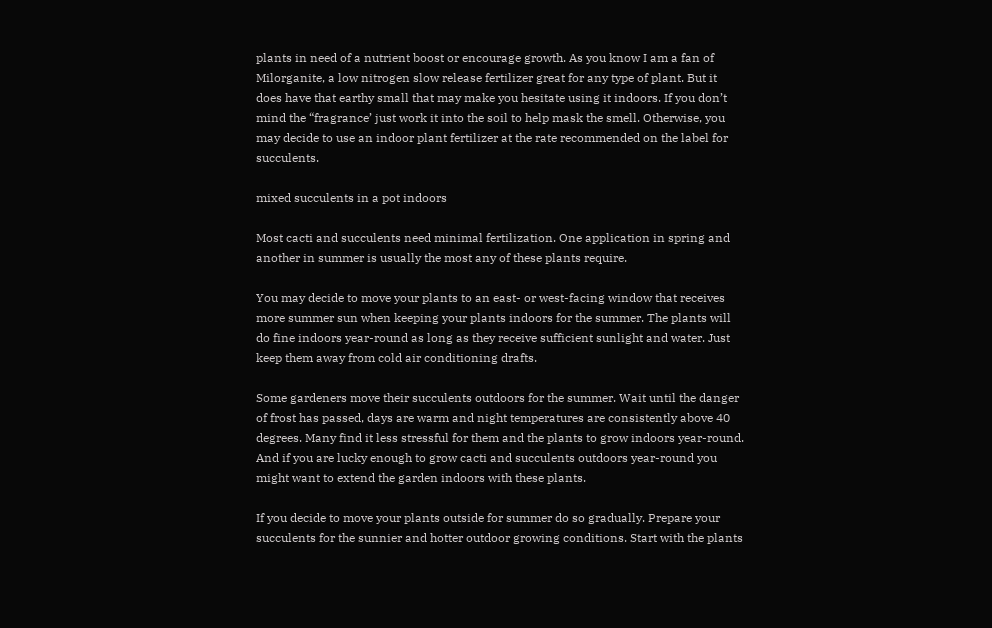plants in need of a nutrient boost or encourage growth. As you know I am a fan of Milorganite, a low nitrogen slow release fertilizer great for any type of plant. But it does have that earthy small that may make you hesitate using it indoors. If you don’t mind the “fragrance’ just work it into the soil to help mask the smell. Otherwise, you may decide to use an indoor plant fertilizer at the rate recommended on the label for succulents.

mixed succulents in a pot indoors

Most cacti and succulents need minimal fertilization. One application in spring and another in summer is usually the most any of these plants require.

You may decide to move your plants to an east- or west-facing window that receives more summer sun when keeping your plants indoors for the summer. The plants will do fine indoors year-round as long as they receive sufficient sunlight and water. Just keep them away from cold air conditioning drafts.

Some gardeners move their succulents outdoors for the summer. Wait until the danger of frost has passed, days are warm and night temperatures are consistently above 40 degrees. Many find it less stressful for them and the plants to grow indoors year-round. And if you are lucky enough to grow cacti and succulents outdoors year-round you might want to extend the garden indoors with these plants.

If you decide to move your plants outside for summer do so gradually. Prepare your succulents for the sunnier and hotter outdoor growing conditions. Start with the plants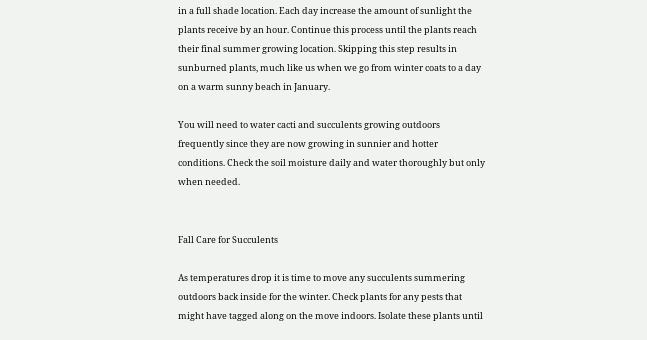in a full shade location. Each day increase the amount of sunlight the plants receive by an hour. Continue this process until the plants reach their final summer growing location. Skipping this step results in sunburned plants, much like us when we go from winter coats to a day on a warm sunny beach in January.

You will need to water cacti and succulents growing outdoors frequently since they are now growing in sunnier and hotter conditions. Check the soil moisture daily and water thoroughly but only when needed.


Fall Care for Succulents

As temperatures drop it is time to move any succulents summering outdoors back inside for the winter. Check plants for any pests that might have tagged along on the move indoors. Isolate these plants until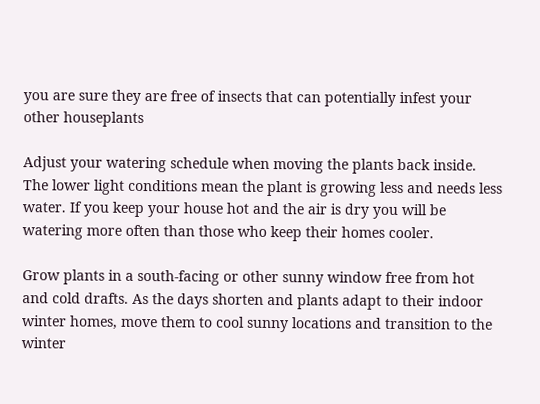you are sure they are free of insects that can potentially infest your other houseplants

Adjust your watering schedule when moving the plants back inside. The lower light conditions mean the plant is growing less and needs less water. If you keep your house hot and the air is dry you will be watering more often than those who keep their homes cooler.

Grow plants in a south-facing or other sunny window free from hot and cold drafts. As the days shorten and plants adapt to their indoor winter homes, move them to cool sunny locations and transition to the winter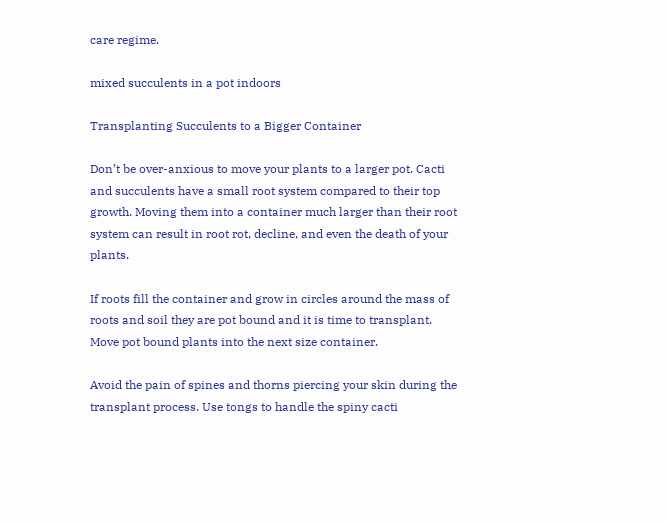care regime.

mixed succulents in a pot indoors

Transplanting Succulents to a Bigger Container

Don’t be over-anxious to move your plants to a larger pot. Cacti and succulents have a small root system compared to their top growth. Moving them into a container much larger than their root system can result in root rot, decline, and even the death of your plants.

If roots fill the container and grow in circles around the mass of roots and soil they are pot bound and it is time to transplant. Move pot bound plants into the next size container.

Avoid the pain of spines and thorns piercing your skin during the transplant process. Use tongs to handle the spiny cacti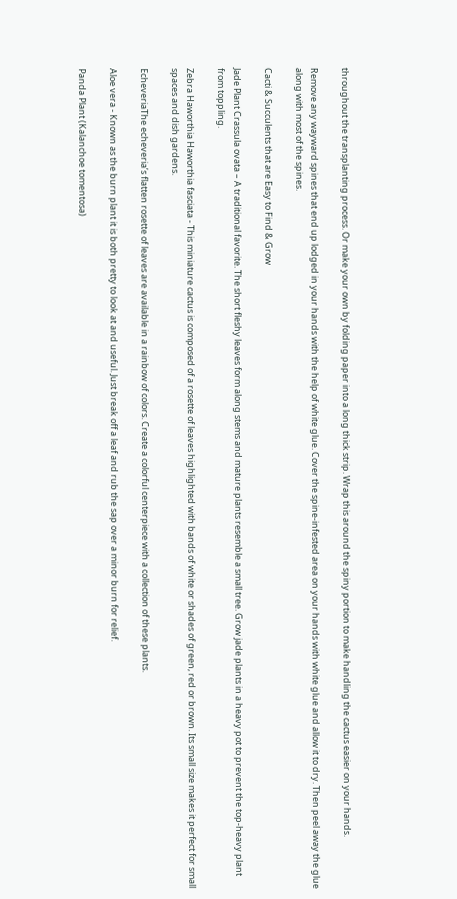throughout the transplanting process. Or make your own by folding paper into a long thick strip. Wrap this around the spiny portion to make handling the cactus easier on your hands.

Remove any wayward spines that end up lodged in your hands with the help of white glue. Cover the spine-infested area on your hands with white glue and allow it to dry. Then peel away the glue along with most of the spines.

Cacti & Succulents that are Easy to Find & Grow

Jade Plant Crassula ovata – A traditional favorite. The short fleshy leaves form along stems and mature plants resemble a small tree. Grow jade plants in a heavy pot to prevent the top-heavy plant from toppling.

Zebra Haworthia Haworthia fasciata - This miniature cactus is composed of a rosette of leaves highlighted with bands of white or shades of green, red or brown. Its small size makes it perfect for small spaces and dish gardens.

EcheveriaThe echeveria’s flatten rosette of leaves are available in a rainbow of colors. Create a colorful centerpiece with a collection of these plants.

Aloe vera - Known as the burn plant it is both pretty to look at and useful. Just break off a leaf and rub the sap over a minor burn for relief.

Panda Plant (Kalanchoe tomentosa)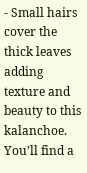- Small hairs cover the thick leaves adding texture and beauty to this kalanchoe. You’ll find a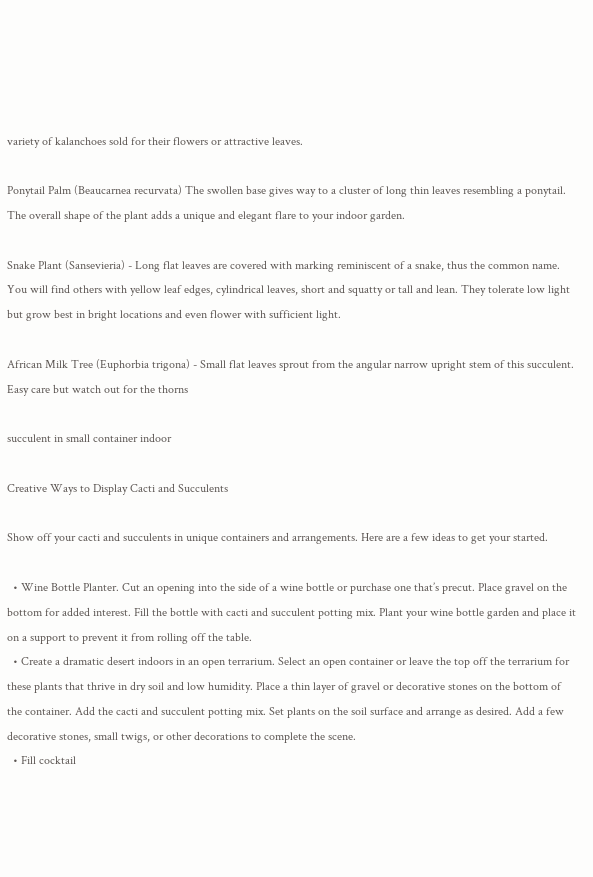variety of kalanchoes sold for their flowers or attractive leaves.

Ponytail Palm (Beaucarnea recurvata) The swollen base gives way to a cluster of long thin leaves resembling a ponytail.  The overall shape of the plant adds a unique and elegant flare to your indoor garden.

Snake Plant (Sansevieria) - Long flat leaves are covered with marking reminiscent of a snake, thus the common name. You will find others with yellow leaf edges, cylindrical leaves, short and squatty or tall and lean. They tolerate low light but grow best in bright locations and even flower with sufficient light.

African Milk Tree (Euphorbia trigona) - Small flat leaves sprout from the angular narrow upright stem of this succulent. Easy care but watch out for the thorns

succulent in small container indoor

Creative Ways to Display Cacti and Succulents

Show off your cacti and succulents in unique containers and arrangements. Here are a few ideas to get your started.

  • Wine Bottle Planter. Cut an opening into the side of a wine bottle or purchase one that’s precut. Place gravel on the bottom for added interest. Fill the bottle with cacti and succulent potting mix. Plant your wine bottle garden and place it on a support to prevent it from rolling off the table.
  • Create a dramatic desert indoors in an open terrarium. Select an open container or leave the top off the terrarium for these plants that thrive in dry soil and low humidity. Place a thin layer of gravel or decorative stones on the bottom of the container. Add the cacti and succulent potting mix. Set plants on the soil surface and arrange as desired. Add a few decorative stones, small twigs, or other decorations to complete the scene.
  • Fill cocktail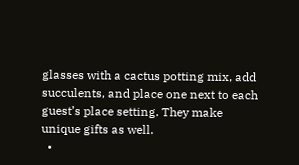glasses with a cactus potting mix, add succulents, and place one next to each guest’s place setting. They make unique gifts as well.
  •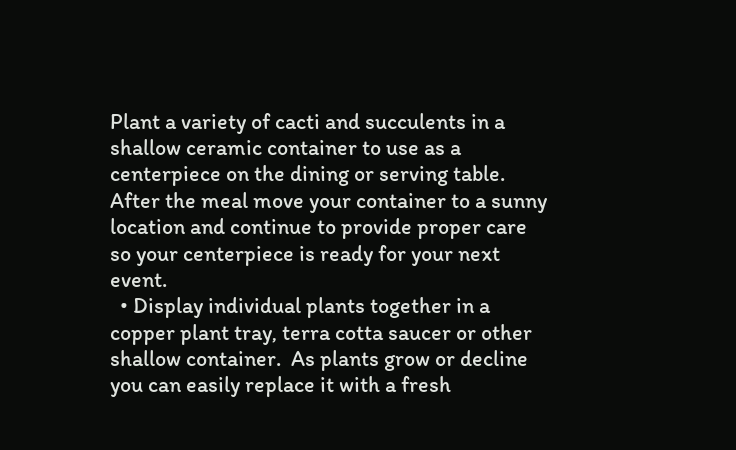Plant a variety of cacti and succulents in a shallow ceramic container to use as a centerpiece on the dining or serving table. After the meal move your container to a sunny location and continue to provide proper care so your centerpiece is ready for your next event.
  • Display individual plants together in a copper plant tray, terra cotta saucer or other shallow container.  As plants grow or decline you can easily replace it with a fresh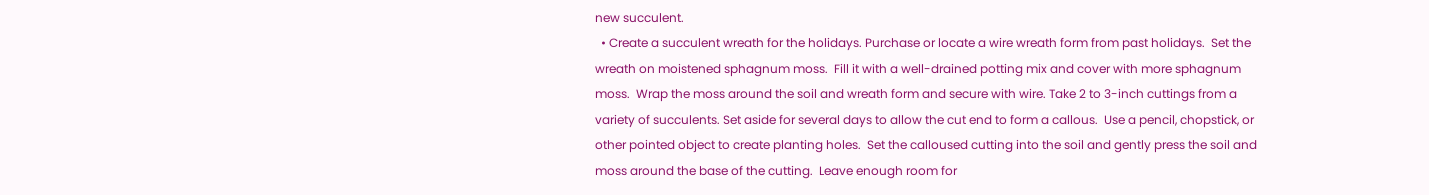new succulent.
  • Create a succulent wreath for the holidays. Purchase or locate a wire wreath form from past holidays.  Set the wreath on moistened sphagnum moss.  Fill it with a well-drained potting mix and cover with more sphagnum moss.  Wrap the moss around the soil and wreath form and secure with wire. Take 2 to 3-inch cuttings from a variety of succulents. Set aside for several days to allow the cut end to form a callous.  Use a pencil, chopstick, or other pointed object to create planting holes.  Set the calloused cutting into the soil and gently press the soil and moss around the base of the cutting.  Leave enough room for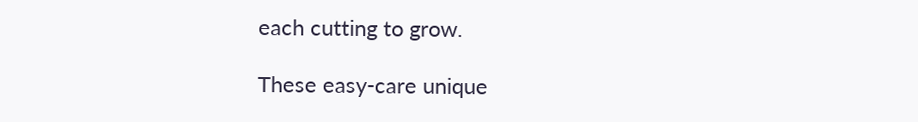each cutting to grow.

These easy-care unique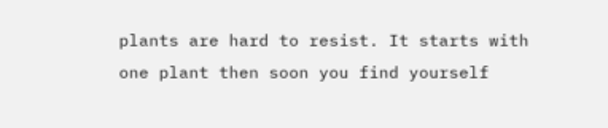plants are hard to resist. It starts with one plant then soon you find yourself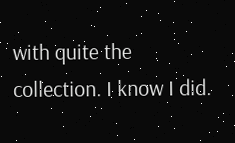with quite the collection. I know I did.